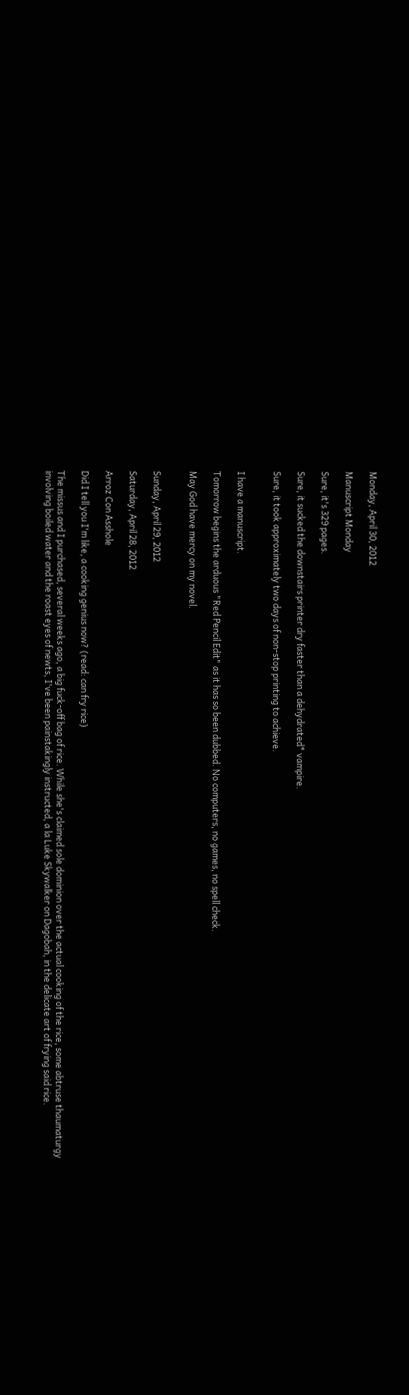Monday, April 30, 2012

Manuscript Monday

Sure, it's 329 pages.

Sure, it sucked the downstairs printer dry faster than a dehydrated* vampire.

Sure, it took approximately two days of non-stop printing to achieve.


I have a manuscript.

Tomorrow begins the arduous "Red Pencil Edit" as it has so been dubbed. No computers, no games, no spell check.

May God have mercy on my novel.


Sunday, April 29, 2012

Saturday, April 28, 2012

Arroz Con Asshole

Did I tell you I'm like, a cooking genius now? (read: can fry rice)

The missus and I purchased, several weeks ago, a big fuck-off bag of rice. While she's claimed sole dominion over the actual cooking of the rice, some abtruse thaumaturgy involving boiled water and the roast eyes of newts, I've been painstakingly instructed, a la Luke Skywalker on Dagobah, in the delicate art of frying said rice.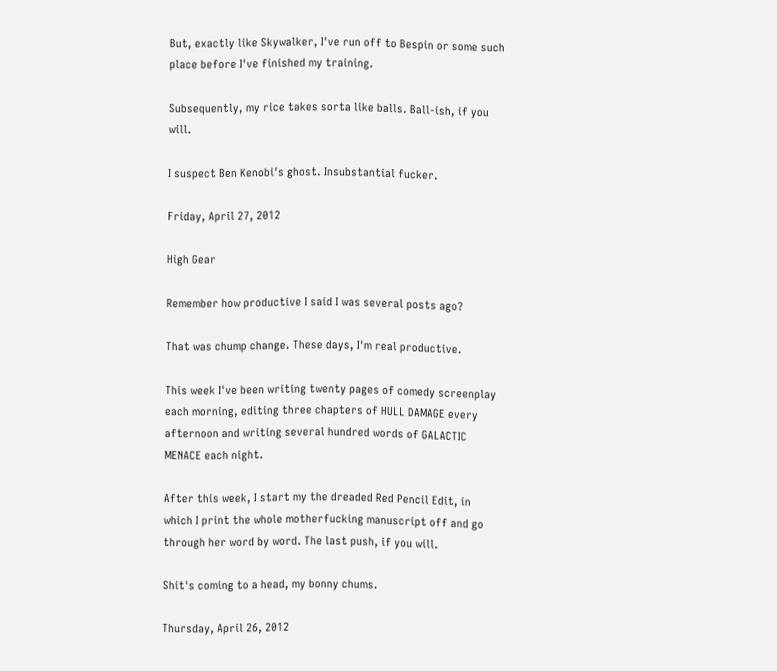But, exactly like Skywalker, I've run off to Bespin or some such place before I've finished my training.

Subsequently, my rice takes sorta like balls. Ball-ish, if you will.

I suspect Ben Kenobi's ghost. Insubstantial fucker.

Friday, April 27, 2012

High Gear

Remember how productive I said I was several posts ago?

That was chump change. These days, I'm real productive.

This week I've been writing twenty pages of comedy screenplay each morning, editing three chapters of HULL DAMAGE every afternoon and writing several hundred words of GALACTIC MENACE each night.

After this week, I start my the dreaded Red Pencil Edit, in which I print the whole motherfucking manuscript off and go through her word by word. The last push, if you will.

Shit's coming to a head, my bonny chums.

Thursday, April 26, 2012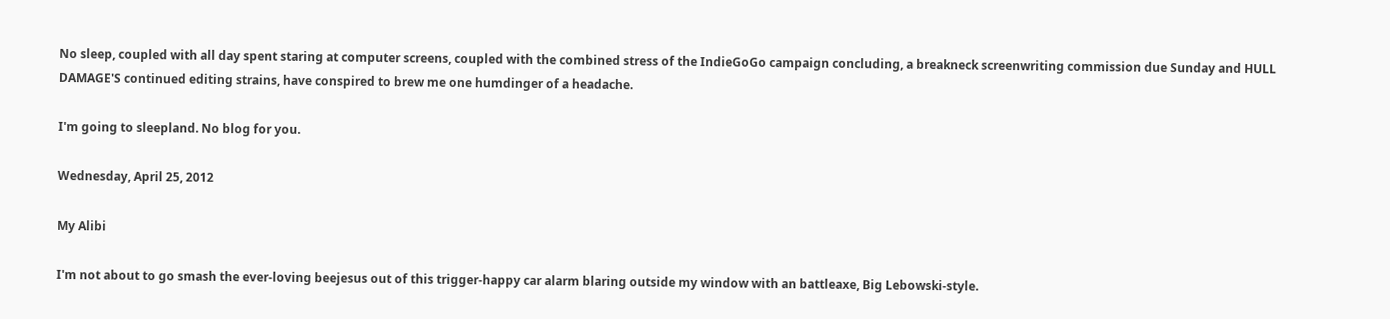No sleep, coupled with all day spent staring at computer screens, coupled with the combined stress of the IndieGoGo campaign concluding, a breakneck screenwriting commission due Sunday and HULL DAMAGE'S continued editing strains, have conspired to brew me one humdinger of a headache.

I'm going to sleepland. No blog for you.

Wednesday, April 25, 2012

My Alibi

I'm not about to go smash the ever-loving beejesus out of this trigger-happy car alarm blaring outside my window with an battleaxe, Big Lebowski-style.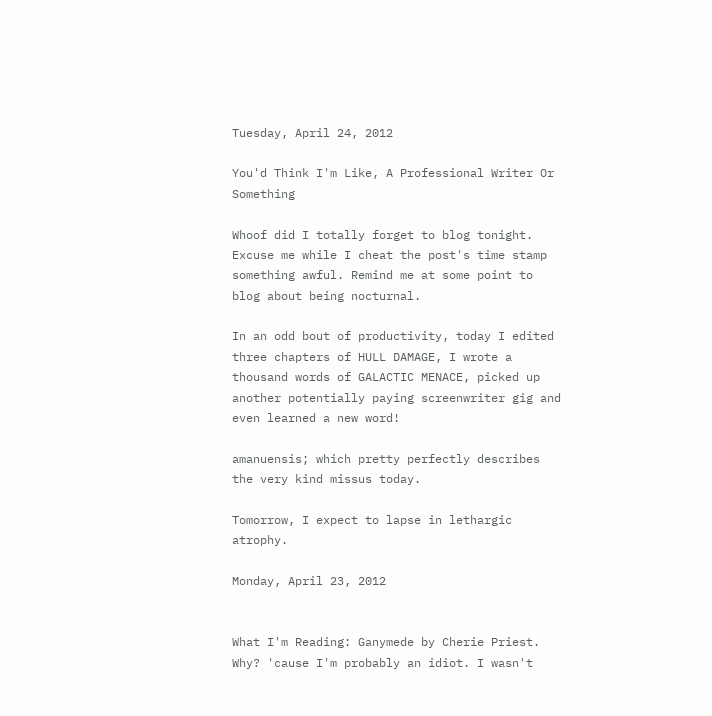Tuesday, April 24, 2012

You'd Think I'm Like, A Professional Writer Or Something

Whoof did I totally forget to blog tonight. Excuse me while I cheat the post's time stamp something awful. Remind me at some point to blog about being nocturnal.

In an odd bout of productivity, today I edited three chapters of HULL DAMAGE, I wrote a thousand words of GALACTIC MENACE, picked up another potentially paying screenwriter gig and even learned a new word!

amanuensis; which pretty perfectly describes the very kind missus today.

Tomorrow, I expect to lapse in lethargic atrophy.

Monday, April 23, 2012


What I'm Reading: Ganymede by Cherie Priest. Why? 'cause I'm probably an idiot. I wasn't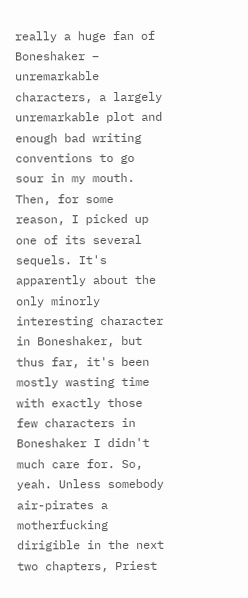really a huge fan of Boneshaker – unremarkable characters, a largely unremarkable plot and enough bad writing conventions to go sour in my mouth. Then, for some reason, I picked up one of its several sequels. It's apparently about the only minorly interesting character in Boneshaker, but thus far, it's been mostly wasting time with exactly those few characters in Boneshaker I didn't much care for. So, yeah. Unless somebody air-pirates a motherfucking dirigible in the next two chapters, Priest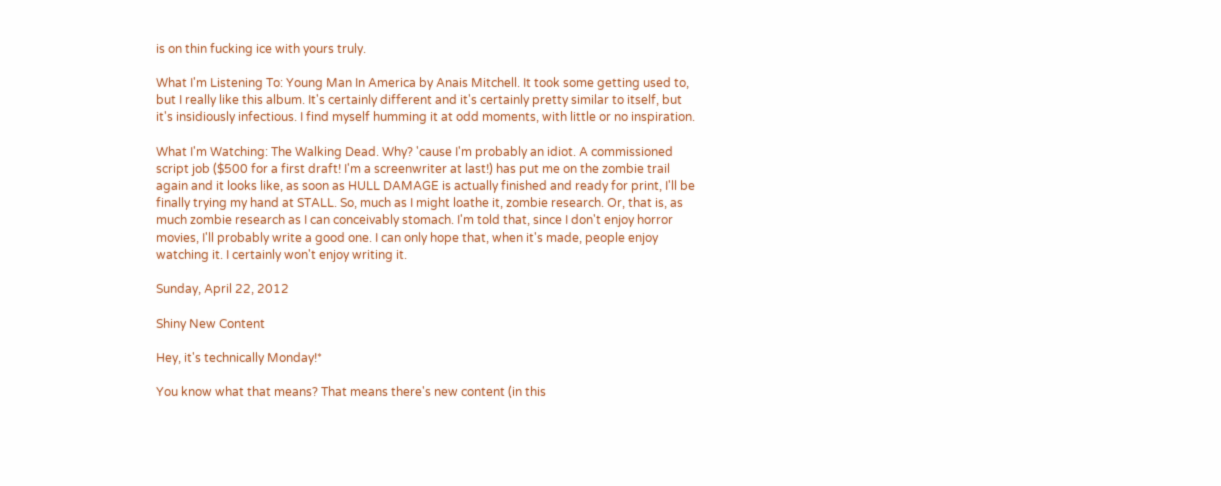is on thin fucking ice with yours truly.

What I'm Listening To: Young Man In America by Anais Mitchell. It took some getting used to, but I really like this album. It's certainly different and it's certainly pretty similar to itself, but it's insidiously infectious. I find myself humming it at odd moments, with little or no inspiration.

What I'm Watching: The Walking Dead. Why? 'cause I'm probably an idiot. A commissioned script job ($500 for a first draft! I'm a screenwriter at last!) has put me on the zombie trail again and it looks like, as soon as HULL DAMAGE is actually finished and ready for print, I'll be finally trying my hand at STALL. So, much as I might loathe it, zombie research. Or, that is, as much zombie research as I can conceivably stomach. I'm told that, since I don't enjoy horror movies, I'll probably write a good one. I can only hope that, when it's made, people enjoy watching it. I certainly won't enjoy writing it.

Sunday, April 22, 2012

Shiny New Content

Hey, it's technically Monday!*

You know what that means? That means there's new content (in this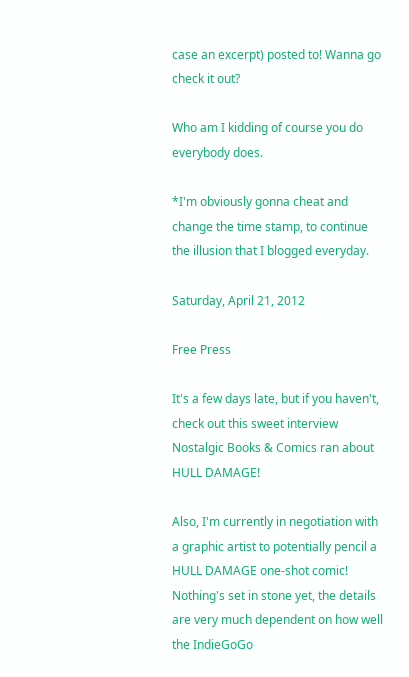case an excerpt) posted to! Wanna go check it out?

Who am I kidding of course you do everybody does.

*I'm obviously gonna cheat and change the time stamp, to continue the illusion that I blogged everyday.

Saturday, April 21, 2012

Free Press

It's a few days late, but if you haven't, check out this sweet interview Nostalgic Books & Comics ran about HULL DAMAGE!

Also, I'm currently in negotiation with a graphic artist to potentially pencil a HULL DAMAGE one-shot comic! Nothing's set in stone yet, the details are very much dependent on how well the IndieGoGo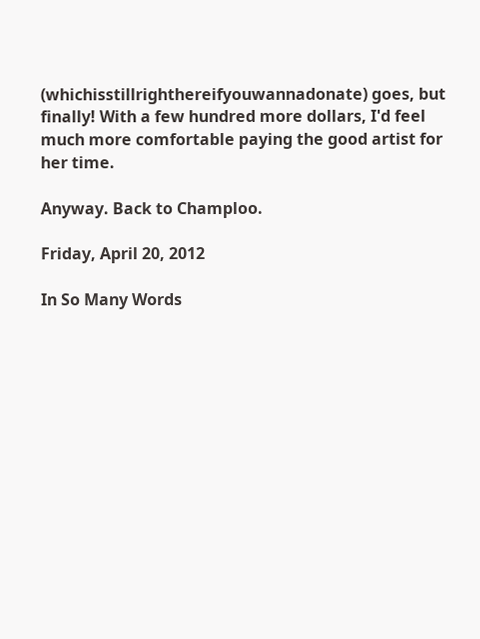(whichisstillrighthereifyouwannadonate) goes, but finally! With a few hundred more dollars, I'd feel much more comfortable paying the good artist for her time.

Anyway. Back to Champloo.

Friday, April 20, 2012

In So Many Words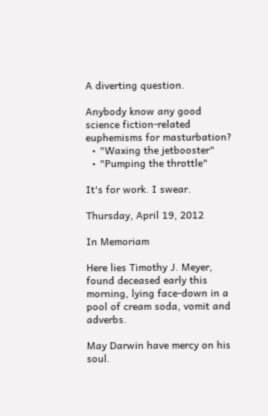A diverting question.

Anybody know any good science fiction-related euphemisms for masturbation?
  • "Waxing the jetbooster"
  • "Pumping the throttle"

It's for work. I swear.

Thursday, April 19, 2012

In Memoriam

Here lies Timothy J. Meyer, found deceased early this morning, lying face-down in a pool of cream soda, vomit and adverbs.

May Darwin have mercy on his soul.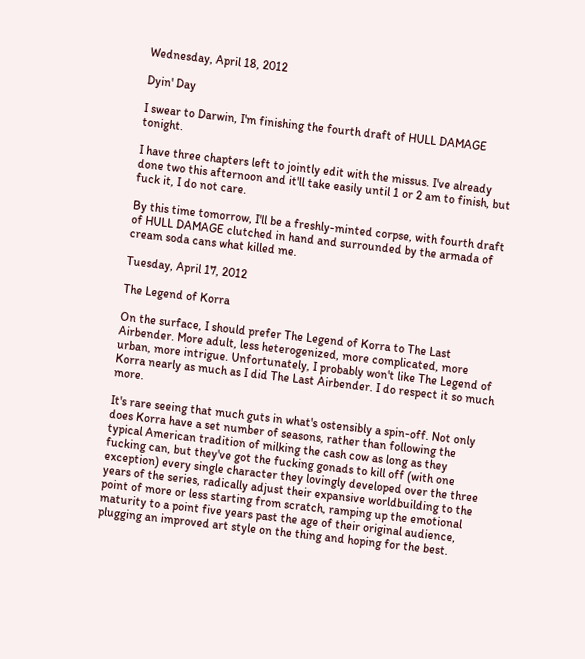Wednesday, April 18, 2012

Dyin' Day

I swear to Darwin, I'm finishing the fourth draft of HULL DAMAGE tonight.

I have three chapters left to jointly edit with the missus. I've already done two this afternoon and it'll take easily until 1 or 2 am to finish, but fuck it, I do not care.

By this time tomorrow, I'll be a freshly-minted corpse, with fourth draft of HULL DAMAGE clutched in hand and surrounded by the armada of cream soda cans what killed me.

Tuesday, April 17, 2012

The Legend of Korra

On the surface, I should prefer The Legend of Korra to The Last Airbender. More adult, less heterogenized, more complicated, more urban, more intrigue. Unfortunately, I probably won't like The Legend of Korra nearly as much as I did The Last Airbender. I do respect it so much more.

It's rare seeing that much guts in what's ostensibly a spin-off. Not only does Korra have a set number of seasons, rather than following the typical American tradition of milking the cash cow as long as they fucking can, but they've got the fucking gonads to kill off (with one exception) every single character they lovingly developed over the three years of the series, radically adjust their expansive worldbuilding to the point of more or less starting from scratch, ramping up the emotional maturity to a point five years past the age of their original audience, plugging an improved art style on the thing and hoping for the best.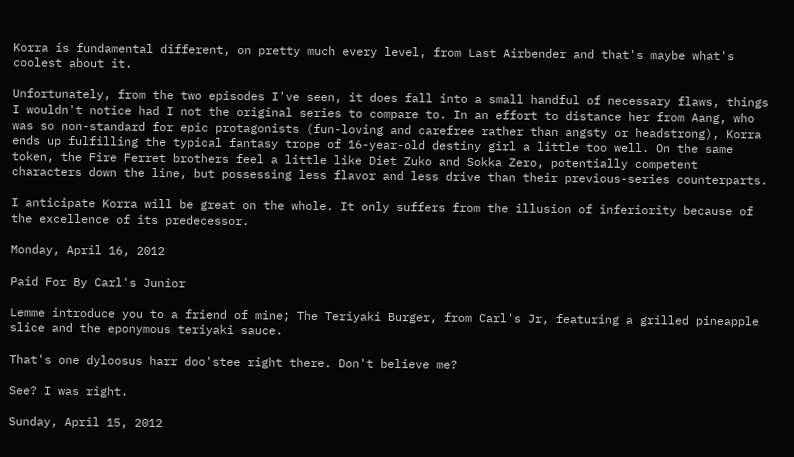Korra is fundamental different, on pretty much every level, from Last Airbender and that's maybe what's coolest about it.

Unfortunately, from the two episodes I've seen, it does fall into a small handful of necessary flaws, things I wouldn't notice had I not the original series to compare to. In an effort to distance her from Aang, who was so non-standard for epic protagonists (fun-loving and carefree rather than angsty or headstrong), Korra ends up fulfilling the typical fantasy trope of 16-year-old destiny girl a little too well. On the same token, the Fire Ferret brothers feel a little like Diet Zuko and Sokka Zero, potentially competent characters down the line, but possessing less flavor and less drive than their previous-series counterparts.

I anticipate Korra will be great on the whole. It only suffers from the illusion of inferiority because of the excellence of its predecessor.

Monday, April 16, 2012

Paid For By Carl's Junior

Lemme introduce you to a friend of mine; The Teriyaki Burger, from Carl's Jr, featuring a grilled pineapple slice and the eponymous teriyaki sauce.

That's one dyloosus harr doo'stee right there. Don't believe me?

See? I was right.

Sunday, April 15, 2012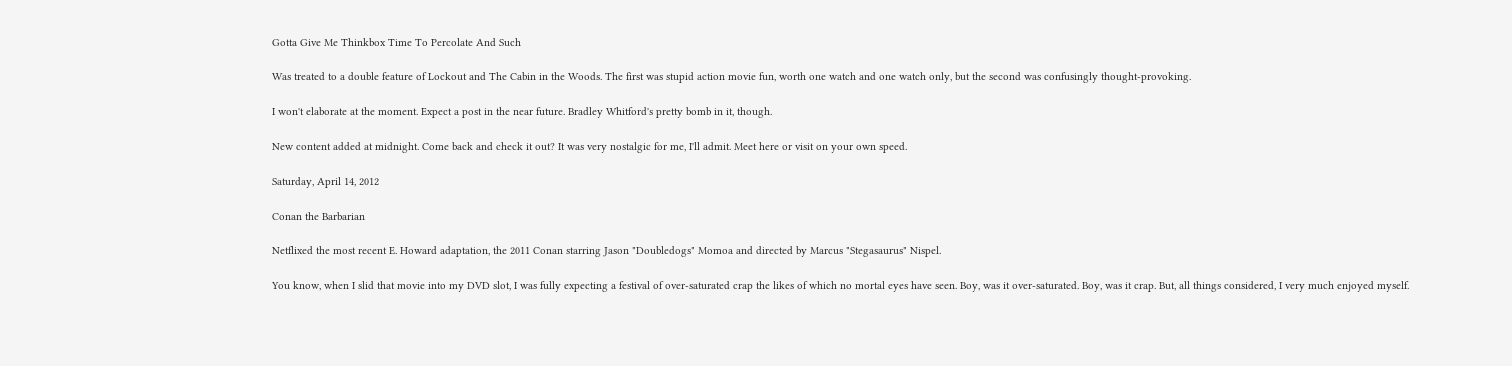Gotta Give Me Thinkbox Time To Percolate And Such

Was treated to a double feature of Lockout and The Cabin in the Woods. The first was stupid action movie fun, worth one watch and one watch only, but the second was confusingly thought-provoking.

I won't elaborate at the moment. Expect a post in the near future. Bradley Whitford's pretty bomb in it, though.

New content added at midnight. Come back and check it out? It was very nostalgic for me, I'll admit. Meet here or visit on your own speed.

Saturday, April 14, 2012

Conan the Barbarian

Netflixed the most recent E. Howard adaptation, the 2011 Conan starring Jason "Doubledogs" Momoa and directed by Marcus "Stegasaurus" Nispel.

You know, when I slid that movie into my DVD slot, I was fully expecting a festival of over-saturated crap the likes of which no mortal eyes have seen. Boy, was it over-saturated. Boy, was it crap. But, all things considered, I very much enjoyed myself.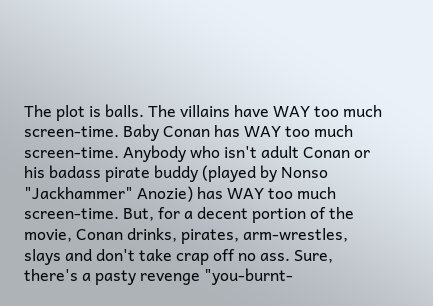The plot is balls. The villains have WAY too much screen-time. Baby Conan has WAY too much screen-time. Anybody who isn't adult Conan or his badass pirate buddy (played by Nonso "Jackhammer" Anozie) has WAY too much screen-time. But, for a decent portion of the movie, Conan drinks, pirates, arm-wrestles, slays and don't take crap off no ass. Sure, there's a pasty revenge "you-burnt-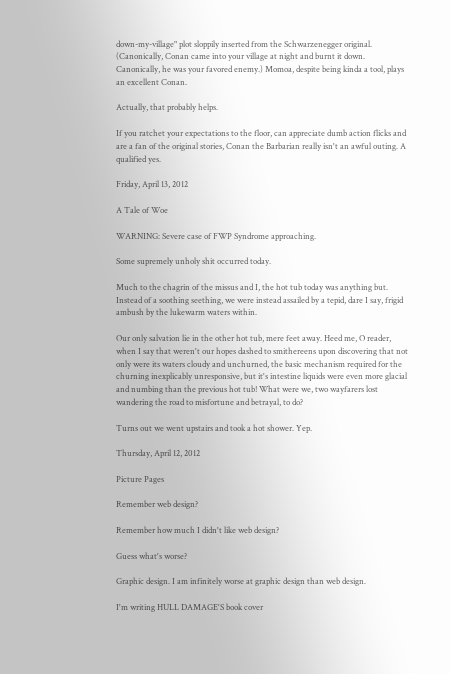down-my-village" plot sloppily inserted from the Schwarzenegger original. (Canonically, Conan came into your village at night and burnt it down. Canonically, he was your favored enemy.) Momoa, despite being kinda a tool, plays an excellent Conan.

Actually, that probably helps.

If you ratchet your expectations to the floor, can appreciate dumb action flicks and are a fan of the original stories, Conan the Barbarian really isn't an awful outing. A qualified yes.

Friday, April 13, 2012

A Tale of Woe

WARNING: Severe case of FWP Syndrome approaching.

Some supremely unholy shit occurred today.

Much to the chagrin of the missus and I, the hot tub today was anything but. Instead of a soothing seething, we were instead assailed by a tepid, dare I say, frigid ambush by the lukewarm waters within.

Our only salvation lie in the other hot tub, mere feet away. Heed me, O reader, when I say that weren't our hopes dashed to smithereens upon discovering that not only were its waters cloudy and unchurned, the basic mechanism required for the churning inexplicably unresponsive, but it's intestine liquids were even more glacial and numbing than the previous hot tub! What were we, two wayfarers lost wandering the road to misfortune and betrayal, to do?

Turns out we went upstairs and took a hot shower. Yep.

Thursday, April 12, 2012

Picture Pages

Remember web design?

Remember how much I didn't like web design?

Guess what's worse?

Graphic design. I am infinitely worse at graphic design than web design.

I'm writing HULL DAMAGE'S book cover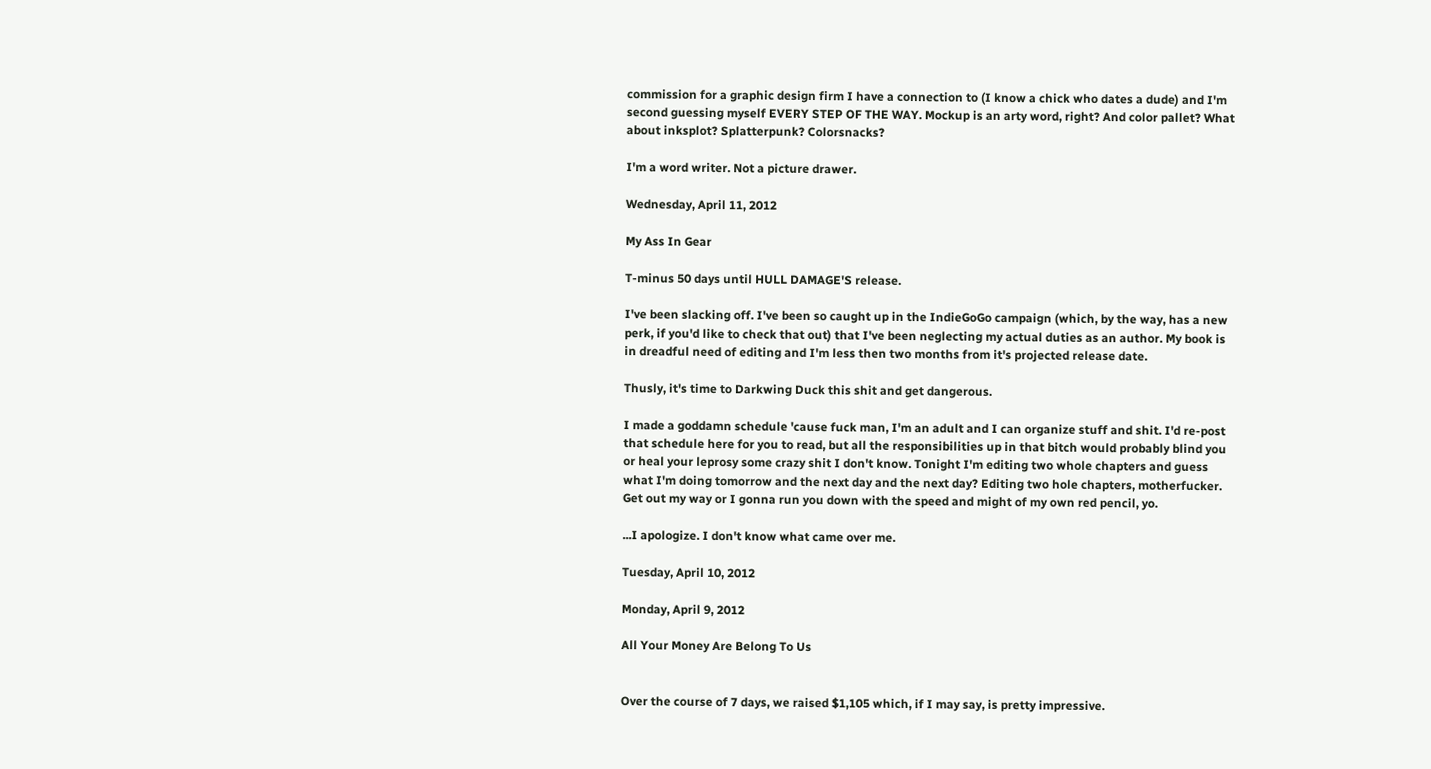commission for a graphic design firm I have a connection to (I know a chick who dates a dude) and I'm second guessing myself EVERY STEP OF THE WAY. Mockup is an arty word, right? And color pallet? What about inksplot? Splatterpunk? Colorsnacks?

I'm a word writer. Not a picture drawer.

Wednesday, April 11, 2012

My Ass In Gear

T-minus 50 days until HULL DAMAGE'S release.

I've been slacking off. I've been so caught up in the IndieGoGo campaign (which, by the way, has a new perk, if you'd like to check that out) that I've been neglecting my actual duties as an author. My book is in dreadful need of editing and I'm less then two months from it's projected release date.

Thusly, it's time to Darkwing Duck this shit and get dangerous.

I made a goddamn schedule 'cause fuck man, I'm an adult and I can organize stuff and shit. I'd re-post that schedule here for you to read, but all the responsibilities up in that bitch would probably blind you or heal your leprosy some crazy shit I don't know. Tonight I'm editing two whole chapters and guess what I'm doing tomorrow and the next day and the next day? Editing two hole chapters, motherfucker. Get out my way or I gonna run you down with the speed and might of my own red pencil, yo.

...I apologize. I don't know what came over me.

Tuesday, April 10, 2012

Monday, April 9, 2012

All Your Money Are Belong To Us


Over the course of 7 days, we raised $1,105 which, if I may say, is pretty impressive.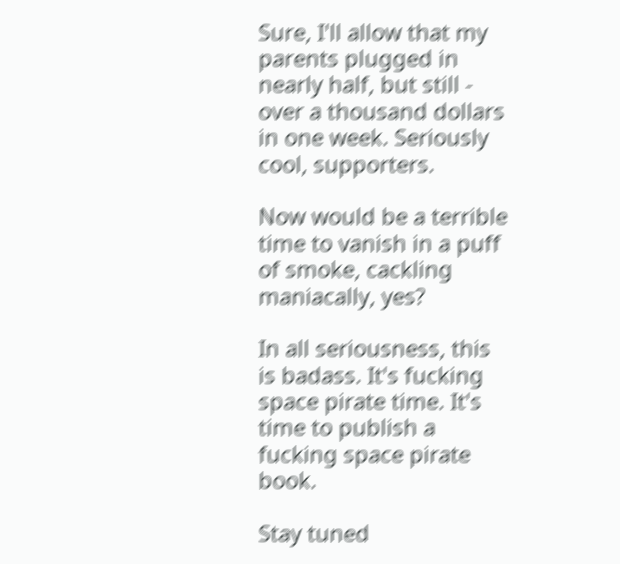Sure, I'll allow that my parents plugged in nearly half, but still - over a thousand dollars in one week. Seriously cool, supporters.

Now would be a terrible time to vanish in a puff of smoke, cackling maniacally, yes?

In all seriousness, this is badass. It's fucking space pirate time. It's time to publish a fucking space pirate book.

Stay tuned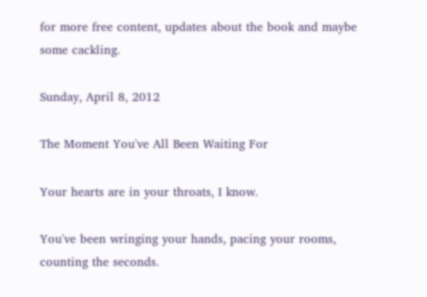for more free content, updates about the book and maybe some cackling.

Sunday, April 8, 2012

The Moment You've All Been Waiting For

Your hearts are in your throats, I know.

You've been wringing your hands, pacing your rooms, counting the seconds.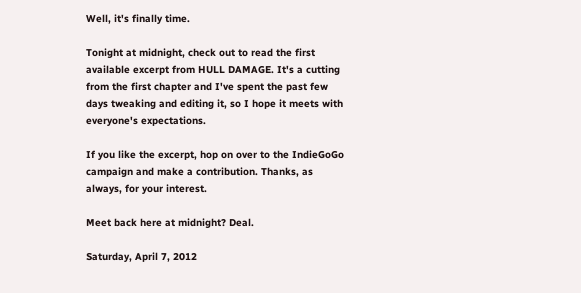Well, it's finally time.

Tonight at midnight, check out to read the first available excerpt from HULL DAMAGE. It's a cutting from the first chapter and I've spent the past few days tweaking and editing it, so I hope it meets with everyone's expectations.

If you like the excerpt, hop on over to the IndieGoGo campaign and make a contribution. Thanks, as always, for your interest.

Meet back here at midnight? Deal.

Saturday, April 7, 2012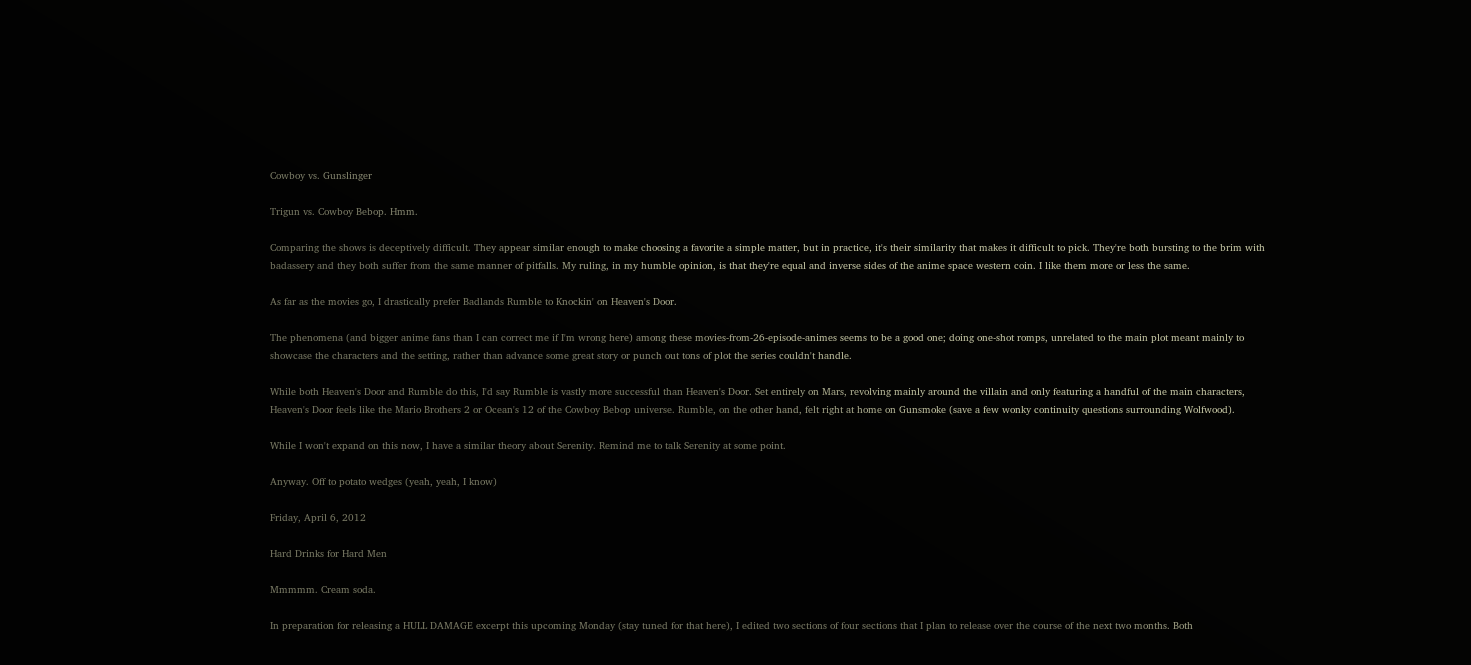Cowboy vs. Gunslinger

Trigun vs. Cowboy Bebop. Hmm.

Comparing the shows is deceptively difficult. They appear similar enough to make choosing a favorite a simple matter, but in practice, it's their similarity that makes it difficult to pick. They're both bursting to the brim with badassery and they both suffer from the same manner of pitfalls. My ruling, in my humble opinion, is that they're equal and inverse sides of the anime space western coin. I like them more or less the same.

As far as the movies go, I drastically prefer Badlands Rumble to Knockin' on Heaven's Door.

The phenomena (and bigger anime fans than I can correct me if I'm wrong here) among these movies-from-26-episode-animes seems to be a good one; doing one-shot romps, unrelated to the main plot meant mainly to showcase the characters and the setting, rather than advance some great story or punch out tons of plot the series couldn't handle.

While both Heaven's Door and Rumble do this, I'd say Rumble is vastly more successful than Heaven's Door. Set entirely on Mars, revolving mainly around the villain and only featuring a handful of the main characters, Heaven's Door feels like the Mario Brothers 2 or Ocean's 12 of the Cowboy Bebop universe. Rumble, on the other hand, felt right at home on Gunsmoke (save a few wonky continuity questions surrounding Wolfwood).

While I won't expand on this now, I have a similar theory about Serenity. Remind me to talk Serenity at some point.

Anyway. Off to potato wedges (yeah, yeah, I know)

Friday, April 6, 2012

Hard Drinks for Hard Men

Mmmmm. Cream soda.

In preparation for releasing a HULL DAMAGE excerpt this upcoming Monday (stay tuned for that here), I edited two sections of four sections that I plan to release over the course of the next two months. Both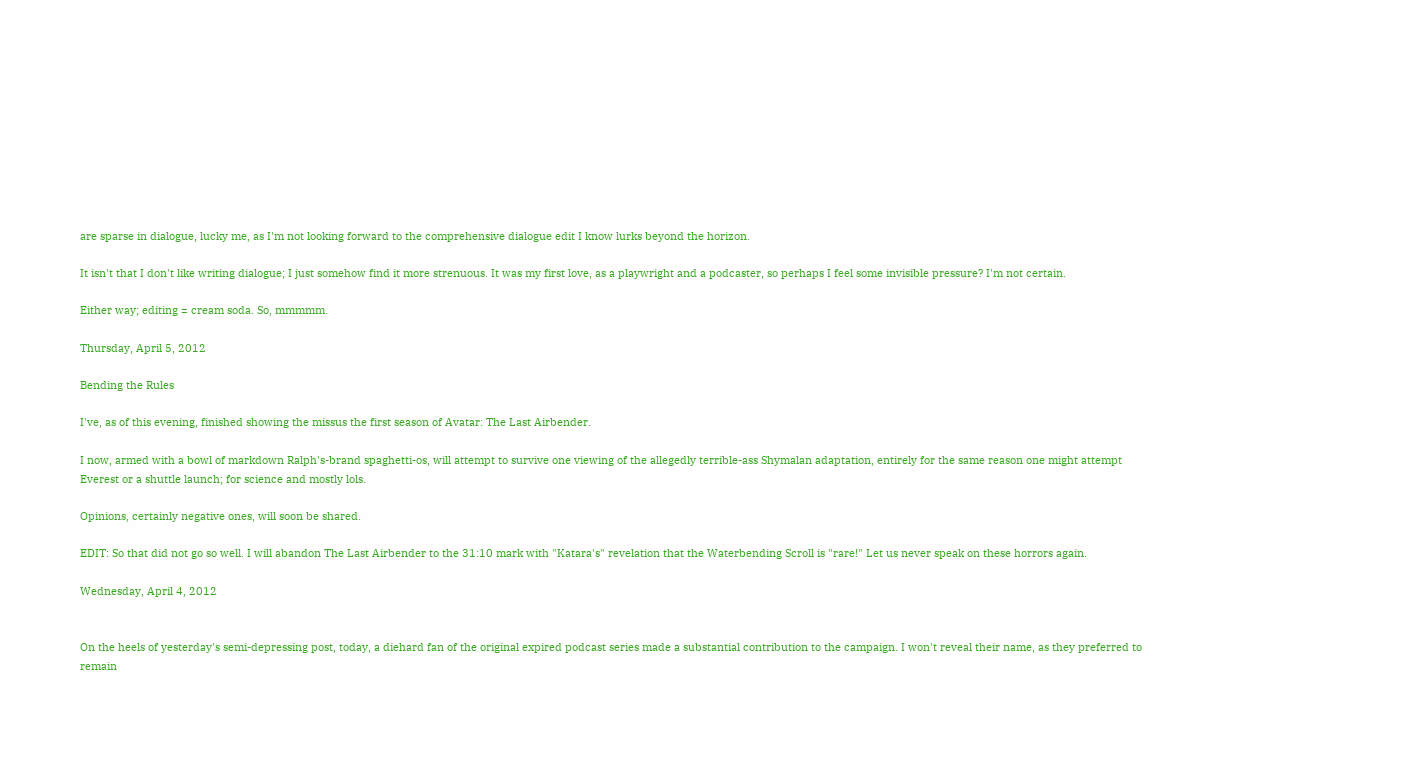are sparse in dialogue, lucky me, as I'm not looking forward to the comprehensive dialogue edit I know lurks beyond the horizon.

It isn't that I don't like writing dialogue; I just somehow find it more strenuous. It was my first love, as a playwright and a podcaster, so perhaps I feel some invisible pressure? I'm not certain.

Either way; editing = cream soda. So, mmmmm.

Thursday, April 5, 2012

Bending the Rules

I've, as of this evening, finished showing the missus the first season of Avatar: The Last Airbender.

I now, armed with a bowl of markdown Ralph's-brand spaghetti-os, will attempt to survive one viewing of the allegedly terrible-ass Shymalan adaptation, entirely for the same reason one might attempt Everest or a shuttle launch; for science and mostly lols.

Opinions, certainly negative ones, will soon be shared.

EDIT: So that did not go so well. I will abandon The Last Airbender to the 31:10 mark with "Katara's" revelation that the Waterbending Scroll is "rare!" Let us never speak on these horrors again.

Wednesday, April 4, 2012


On the heels of yesterday's semi-depressing post, today, a diehard fan of the original expired podcast series made a substantial contribution to the campaign. I won't reveal their name, as they preferred to remain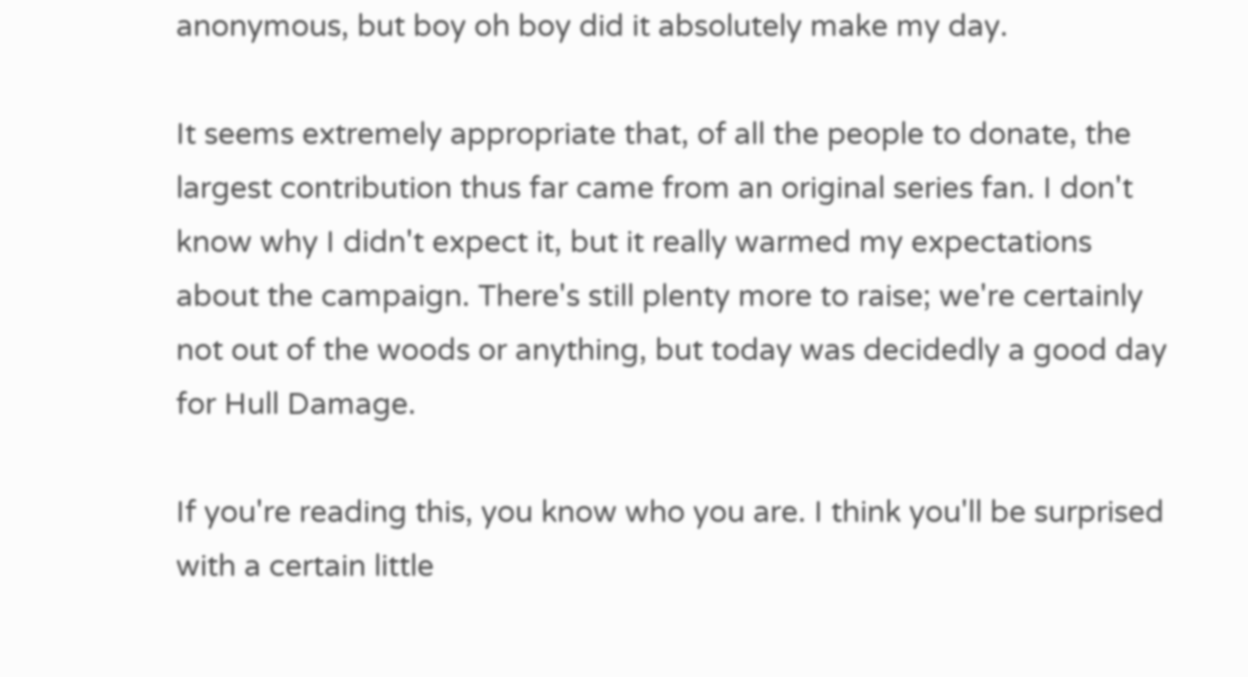anonymous, but boy oh boy did it absolutely make my day.

It seems extremely appropriate that, of all the people to donate, the largest contribution thus far came from an original series fan. I don't know why I didn't expect it, but it really warmed my expectations about the campaign. There's still plenty more to raise; we're certainly not out of the woods or anything, but today was decidedly a good day for Hull Damage.

If you're reading this, you know who you are. I think you'll be surprised with a certain little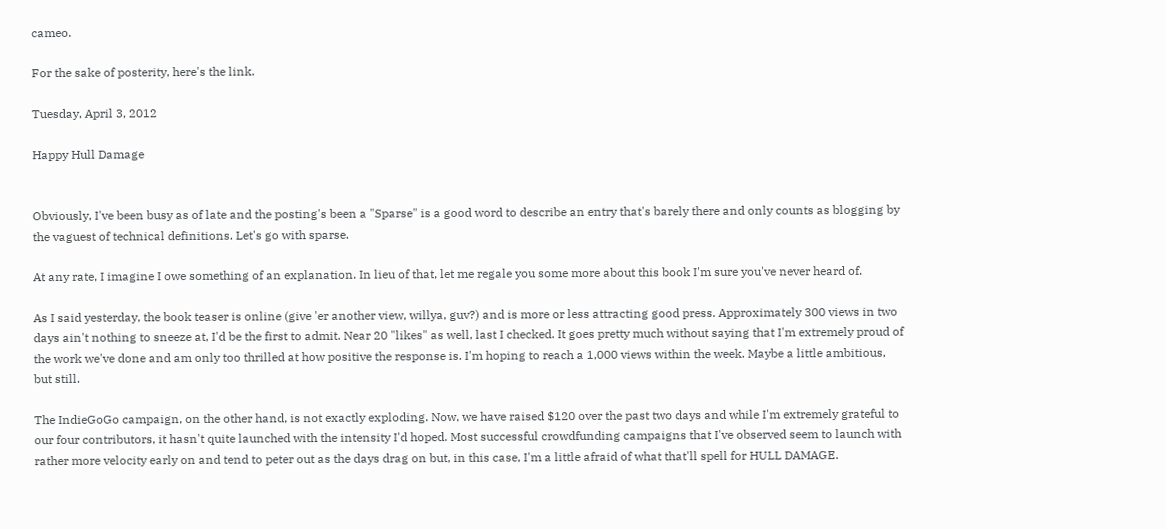cameo.

For the sake of posterity, here's the link.

Tuesday, April 3, 2012

Happy Hull Damage


Obviously, I've been busy as of late and the posting's been a "Sparse" is a good word to describe an entry that's barely there and only counts as blogging by the vaguest of technical definitions. Let's go with sparse.

At any rate, I imagine I owe something of an explanation. In lieu of that, let me regale you some more about this book I'm sure you've never heard of.

As I said yesterday, the book teaser is online (give 'er another view, willya, guv?) and is more or less attracting good press. Approximately 300 views in two days ain't nothing to sneeze at, I'd be the first to admit. Near 20 "likes" as well, last I checked. It goes pretty much without saying that I'm extremely proud of the work we've done and am only too thrilled at how positive the response is. I'm hoping to reach a 1,000 views within the week. Maybe a little ambitious, but still.

The IndieGoGo campaign, on the other hand, is not exactly exploding. Now, we have raised $120 over the past two days and while I'm extremely grateful to our four contributors, it hasn't quite launched with the intensity I'd hoped. Most successful crowdfunding campaigns that I've observed seem to launch with rather more velocity early on and tend to peter out as the days drag on but, in this case, I'm a little afraid of what that'll spell for HULL DAMAGE.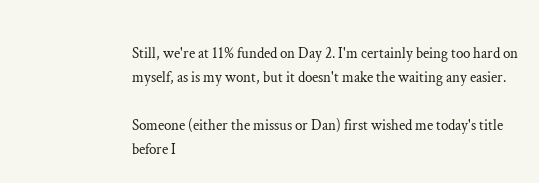Still, we're at 11% funded on Day 2. I'm certainly being too hard on myself, as is my wont, but it doesn't make the waiting any easier.

Someone (either the missus or Dan) first wished me today's title before I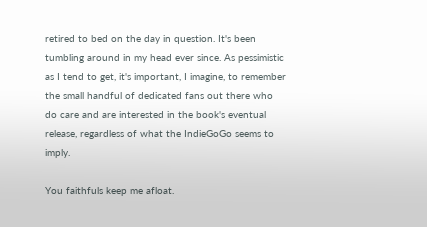retired to bed on the day in question. It's been tumbling around in my head ever since. As pessimistic as I tend to get, it's important, I imagine, to remember the small handful of dedicated fans out there who do care and are interested in the book's eventual release, regardless of what the IndieGoGo seems to imply.

You faithfuls keep me afloat.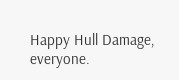Happy Hull Damage, everyone.